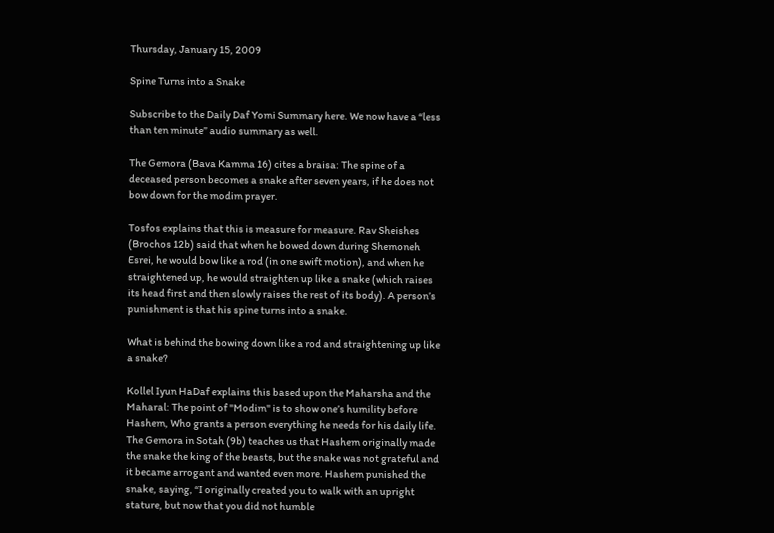Thursday, January 15, 2009

Spine Turns into a Snake

Subscribe to the Daily Daf Yomi Summary here. We now have a “less than ten minute” audio summary as well.

The Gemora (Bava Kamma 16) cites a braisa: The spine of a deceased person becomes a snake after seven years, if he does not bow down for the modim prayer.

Tosfos explains that this is measure for measure. Rav Sheishes (Brochos 12b) said that when he bowed down during Shemoneh Esrei, he would bow like a rod (in one swift motion), and when he straightened up, he would straighten up like a snake (which raises its head first and then slowly raises the rest of its body). A person’s punishment is that his spine turns into a snake.

What is behind the bowing down like a rod and straightening up like a snake?

Kollel Iyun HaDaf explains this based upon the Maharsha and the Maharal: The point of "Modim" is to show one’s humility before Hashem, Who grants a person everything he needs for his daily life. The Gemora in Sotah (9b) teaches us that Hashem originally made the snake the king of the beasts, but the snake was not grateful and it became arrogant and wanted even more. Hashem punished the snake, saying, “I originally created you to walk with an upright stature, but now that you did not humble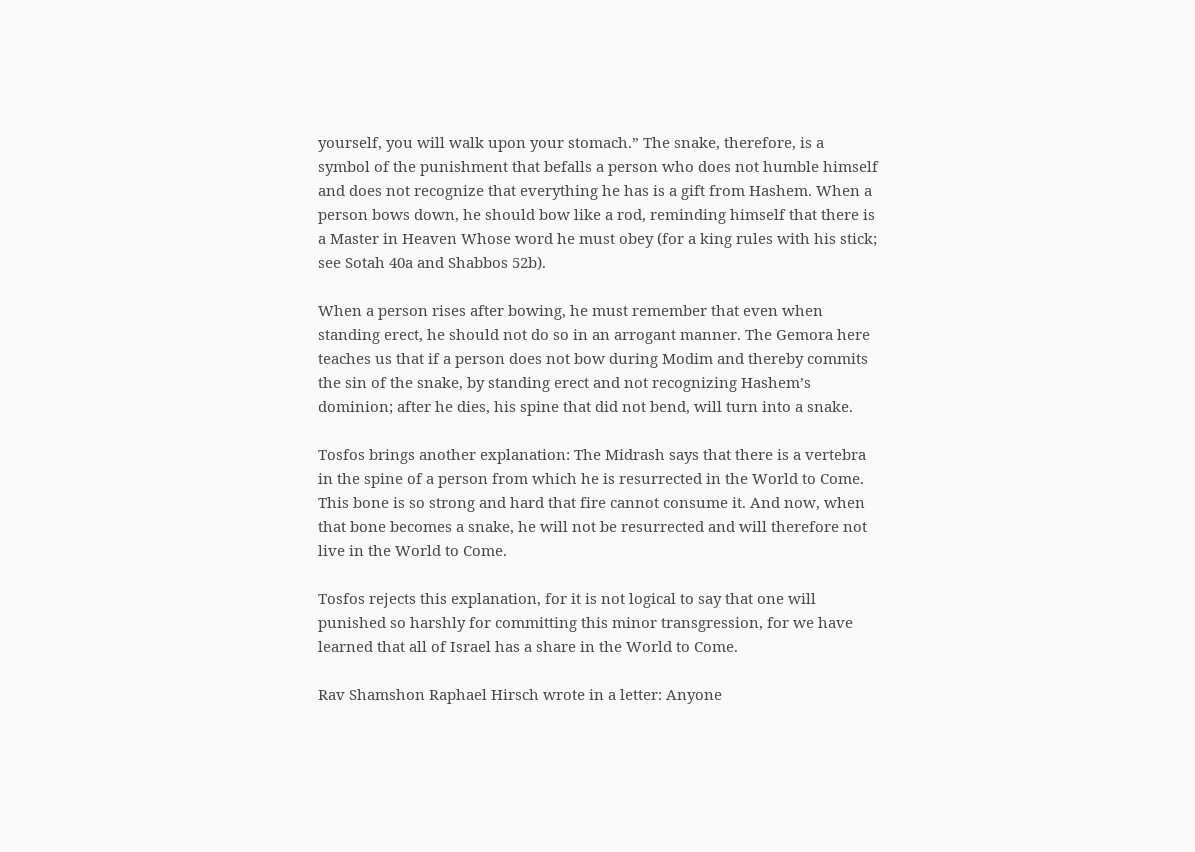yourself, you will walk upon your stomach.” The snake, therefore, is a symbol of the punishment that befalls a person who does not humble himself and does not recognize that everything he has is a gift from Hashem. When a person bows down, he should bow like a rod, reminding himself that there is a Master in Heaven Whose word he must obey (for a king rules with his stick; see Sotah 40a and Shabbos 52b).

When a person rises after bowing, he must remember that even when standing erect, he should not do so in an arrogant manner. The Gemora here teaches us that if a person does not bow during Modim and thereby commits the sin of the snake, by standing erect and not recognizing Hashem’s dominion; after he dies, his spine that did not bend, will turn into a snake.

Tosfos brings another explanation: The Midrash says that there is a vertebra in the spine of a person from which he is resurrected in the World to Come. This bone is so strong and hard that fire cannot consume it. And now, when that bone becomes a snake, he will not be resurrected and will therefore not live in the World to Come.

Tosfos rejects this explanation, for it is not logical to say that one will punished so harshly for committing this minor transgression, for we have learned that all of Israel has a share in the World to Come.

Rav Shamshon Raphael Hirsch wrote in a letter: Anyone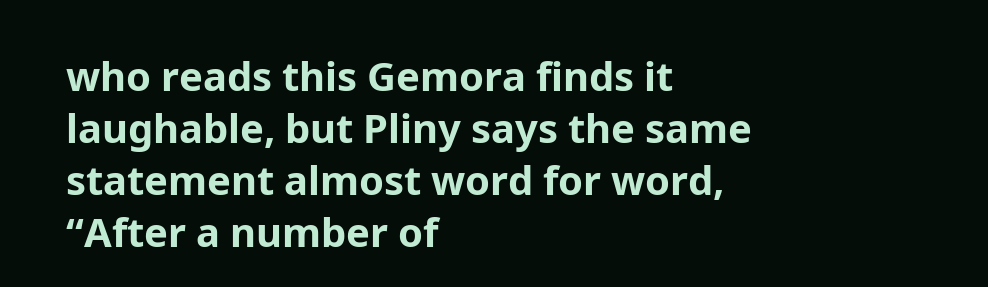who reads this Gemora finds it laughable, but Pliny says the same statement almost word for word, “After a number of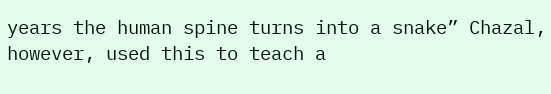years the human spine turns into a snake” Chazal, however, used this to teach a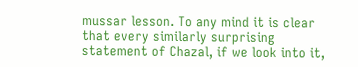mussar lesson. To any mind it is clear that every similarly surprising statement of Chazal, if we look into it,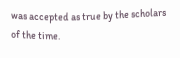was accepted as true by the scholars of the time.